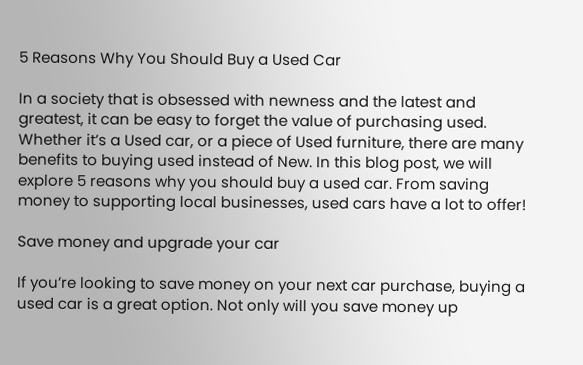5 Reasons Why You Should Buy a Used Car

In a society that is obsessed with newness and the latest and greatest, it can be easy to forget the value of purchasing used. Whether it’s a Used car, or a piece of Used furniture, there are many benefits to buying used instead of New. In this blog post, we will explore 5 reasons why you should buy a used car. From saving money to supporting local businesses, used cars have a lot to offer!

Save money and upgrade your car

If you’re looking to save money on your next car purchase, buying a used car is a great option. Not only will you save money up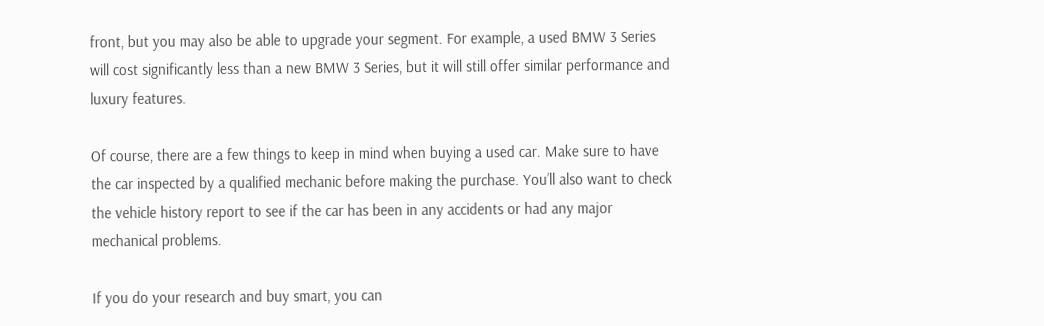front, but you may also be able to upgrade your segment. For example, a used BMW 3 Series will cost significantly less than a new BMW 3 Series, but it will still offer similar performance and luxury features.

Of course, there are a few things to keep in mind when buying a used car. Make sure to have the car inspected by a qualified mechanic before making the purchase. You’ll also want to check the vehicle history report to see if the car has been in any accidents or had any major mechanical problems.

If you do your research and buy smart, you can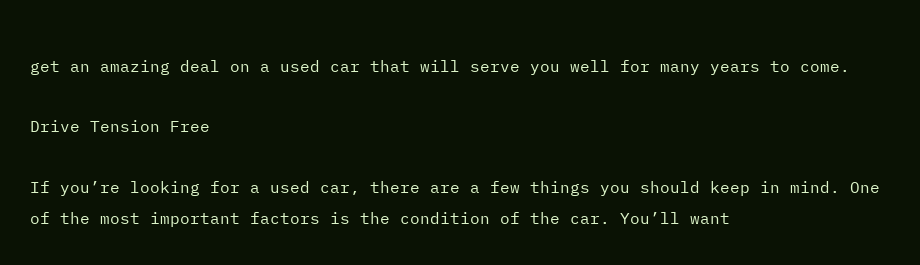get an amazing deal on a used car that will serve you well for many years to come.

Drive Tension Free

If you’re looking for a used car, there are a few things you should keep in mind. One of the most important factors is the condition of the car. You’ll want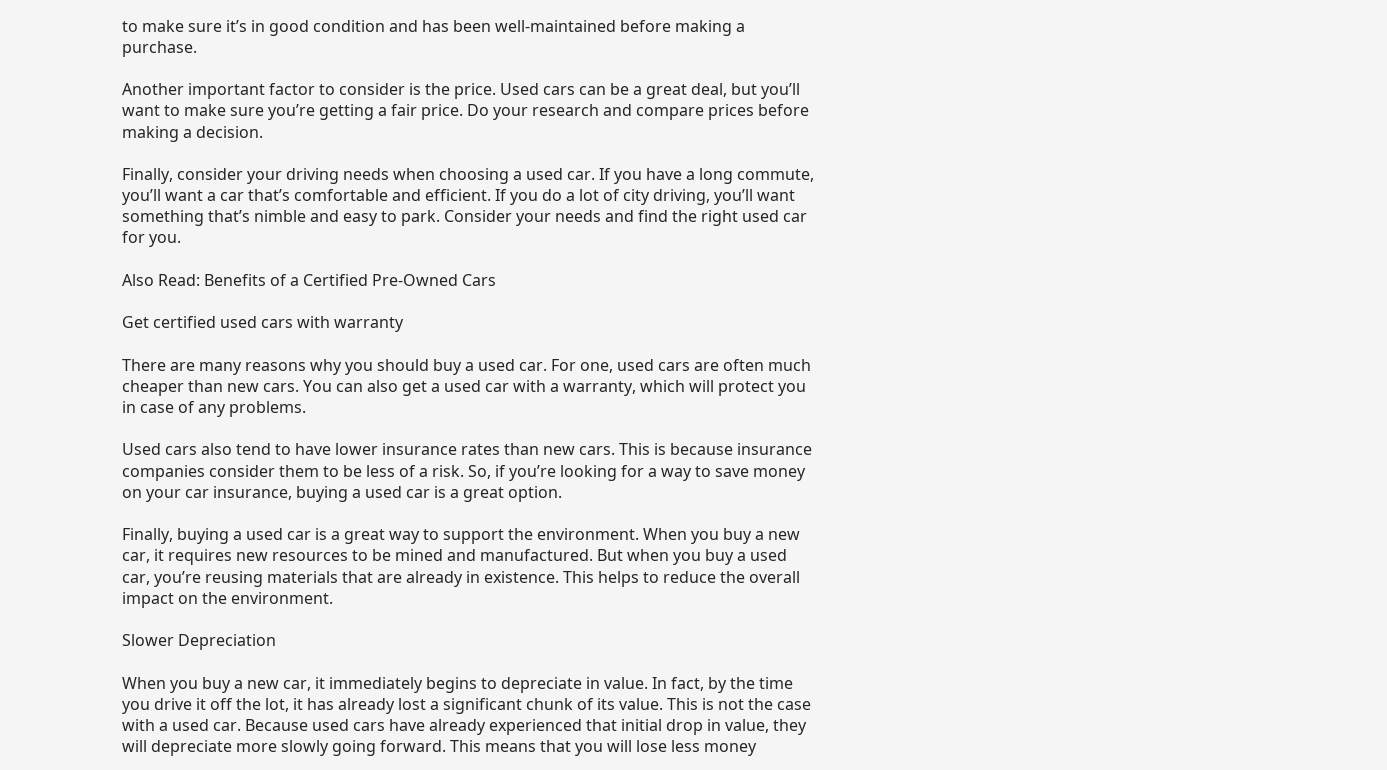to make sure it’s in good condition and has been well-maintained before making a purchase.

Another important factor to consider is the price. Used cars can be a great deal, but you’ll want to make sure you’re getting a fair price. Do your research and compare prices before making a decision.

Finally, consider your driving needs when choosing a used car. If you have a long commute, you’ll want a car that’s comfortable and efficient. If you do a lot of city driving, you’ll want something that’s nimble and easy to park. Consider your needs and find the right used car for you.

Also Read: Benefits of a Certified Pre-Owned Cars

Get certified used cars with warranty

There are many reasons why you should buy a used car. For one, used cars are often much cheaper than new cars. You can also get a used car with a warranty, which will protect you in case of any problems.

Used cars also tend to have lower insurance rates than new cars. This is because insurance companies consider them to be less of a risk. So, if you’re looking for a way to save money on your car insurance, buying a used car is a great option.

Finally, buying a used car is a great way to support the environment. When you buy a new car, it requires new resources to be mined and manufactured. But when you buy a used car, you’re reusing materials that are already in existence. This helps to reduce the overall impact on the environment.

Slower Depreciation

When you buy a new car, it immediately begins to depreciate in value. In fact, by the time you drive it off the lot, it has already lost a significant chunk of its value. This is not the case with a used car. Because used cars have already experienced that initial drop in value, they will depreciate more slowly going forward. This means that you will lose less money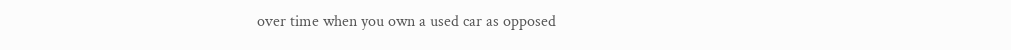over time when you own a used car as opposed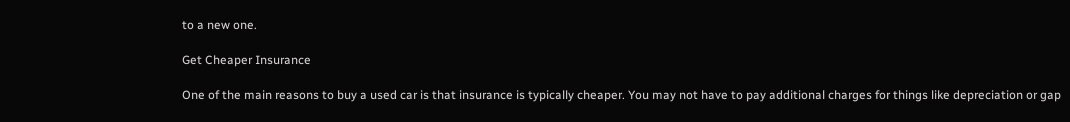to a new one.

Get Cheaper Insurance

One of the main reasons to buy a used car is that insurance is typically cheaper. You may not have to pay additional charges for things like depreciation or gap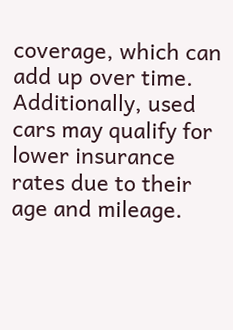coverage, which can add up over time. Additionally, used cars may qualify for lower insurance rates due to their age and mileage.